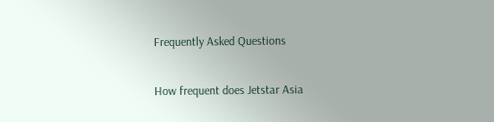Frequently Asked Questions

How frequent does Jetstar Asia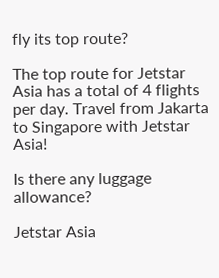fly its top route?

The top route for Jetstar Asia has a total of 4 flights per day. Travel from Jakarta to Singapore with Jetstar Asia!

Is there any luggage allowance?

Jetstar Asia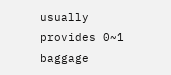usually provides 0~1 baggage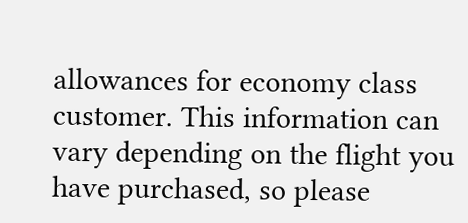allowances for economy class customer. This information can vary depending on the flight you have purchased, so please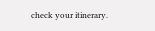check your itinerary.